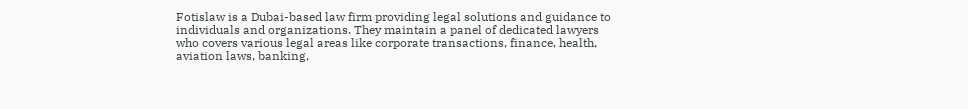Fotislaw is a Dubai-based law firm providing legal solutions and guidance to individuals and organizations. They maintain a panel of dedicated lawyers who covers various legal areas like corporate transactions, finance, health, aviation laws, banking,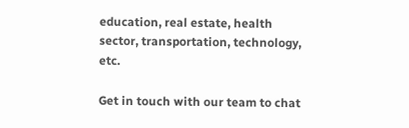education, real estate, health sector, transportation, technology, etc.

Get in touch with our team to chat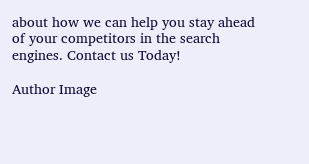about how we can help you stay ahead of your competitors in the search engines. Contact us Today!

Author Image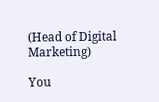(Head of Digital Marketing)

You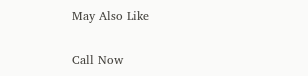May Also Like

Call Now